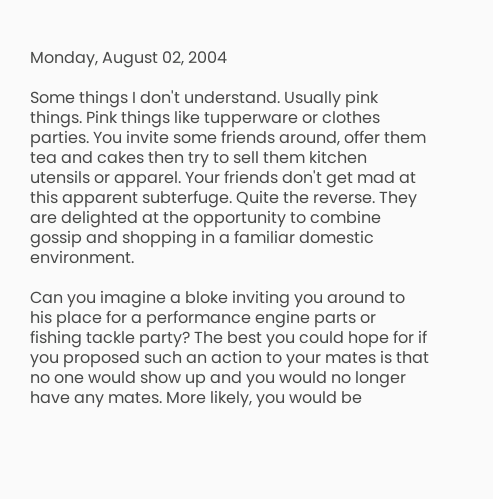Monday, August 02, 2004

Some things I don't understand. Usually pink things. Pink things like tupperware or clothes parties. You invite some friends around, offer them tea and cakes then try to sell them kitchen utensils or apparel. Your friends don't get mad at this apparent subterfuge. Quite the reverse. They are delighted at the opportunity to combine gossip and shopping in a familiar domestic environment.

Can you imagine a bloke inviting you around to his place for a performance engine parts or fishing tackle party? The best you could hope for if you proposed such an action to your mates is that no one would show up and you would no longer have any mates. More likely, you would be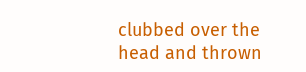clubbed over the head and thrown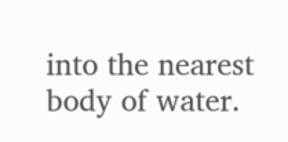into the nearest body of water.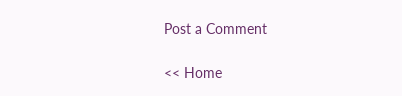Post a Comment

<< Home